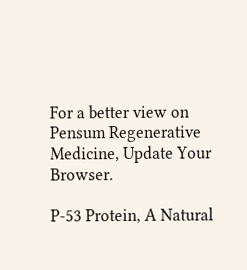For a better view on Pensum Regenerative Medicine, Update Your Browser.

P-53 Protein, A Natural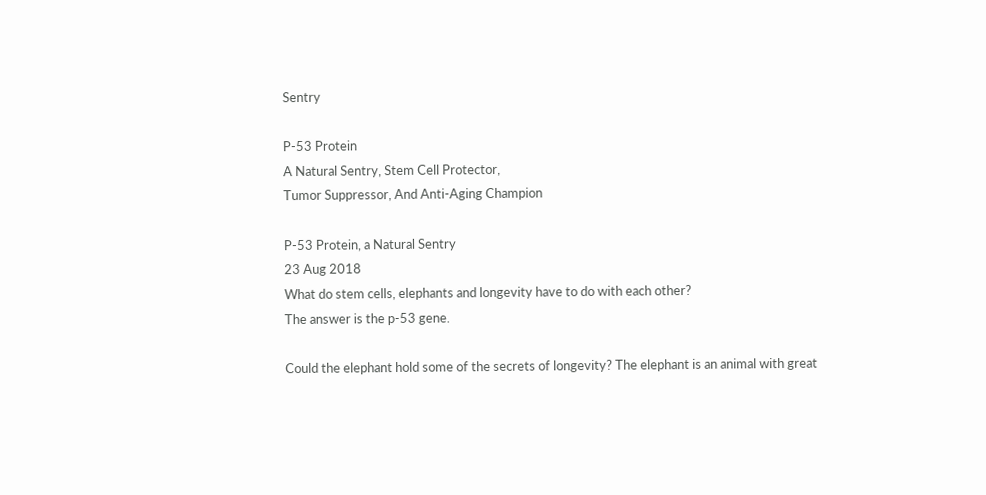Sentry

P-53 Protein
A Natural Sentry, Stem Cell Protector,
Tumor Suppressor, And Anti-Aging Champion

P-53 Protein, a Natural Sentry
23 Aug 2018
What do stem cells, elephants and longevity have to do with each other?
The answer is the p-53 gene.

Could the elephant hold some of the secrets of longevity? The elephant is an animal with great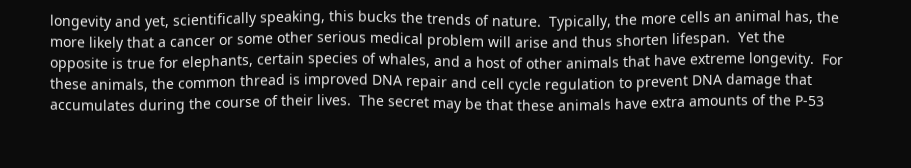longevity and yet, scientifically speaking, this bucks the trends of nature.  Typically, the more cells an animal has, the more likely that a cancer or some other serious medical problem will arise and thus shorten lifespan.  Yet the opposite is true for elephants, certain species of whales, and a host of other animals that have extreme longevity.  For these animals, the common thread is improved DNA repair and cell cycle regulation to prevent DNA damage that accumulates during the course of their lives.  The secret may be that these animals have extra amounts of the P-53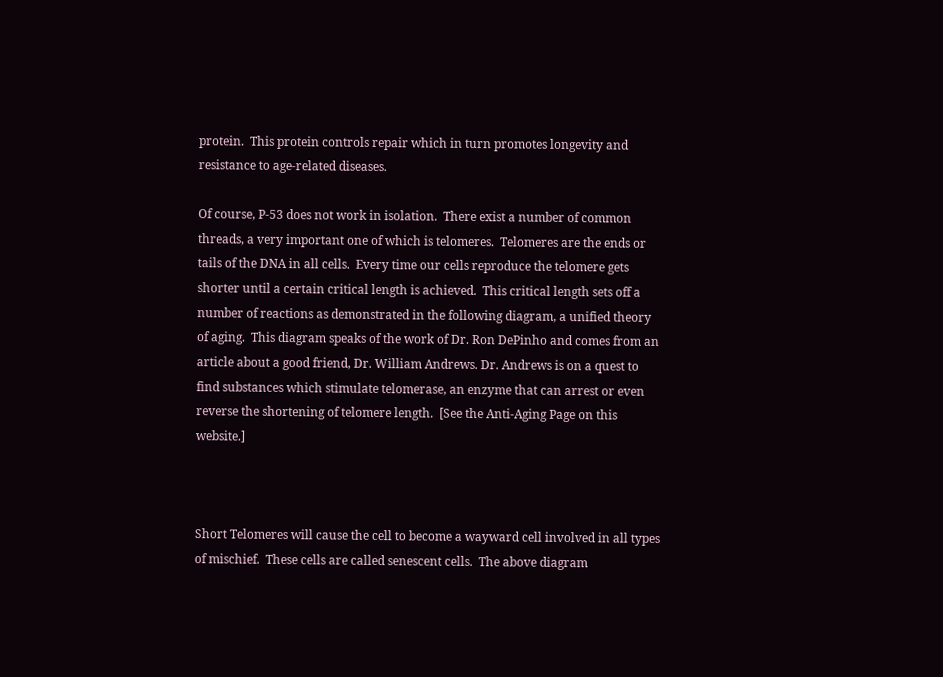protein.  This protein controls repair which in turn promotes longevity and resistance to age-related diseases.

Of course, P-53 does not work in isolation.  There exist a number of common threads, a very important one of which is telomeres.  Telomeres are the ends or tails of the DNA in all cells.  Every time our cells reproduce the telomere gets shorter until a certain critical length is achieved.  This critical length sets off a number of reactions as demonstrated in the following diagram, a unified theory of aging.  This diagram speaks of the work of Dr. Ron DePinho and comes from an article about a good friend, Dr. William Andrews. Dr. Andrews is on a quest to find substances which stimulate telomerase, an enzyme that can arrest or even reverse the shortening of telomere length.  [See the Anti-Aging Page on this website.]



Short Telomeres will cause the cell to become a wayward cell involved in all types of mischief.  These cells are called senescent cells.  The above diagram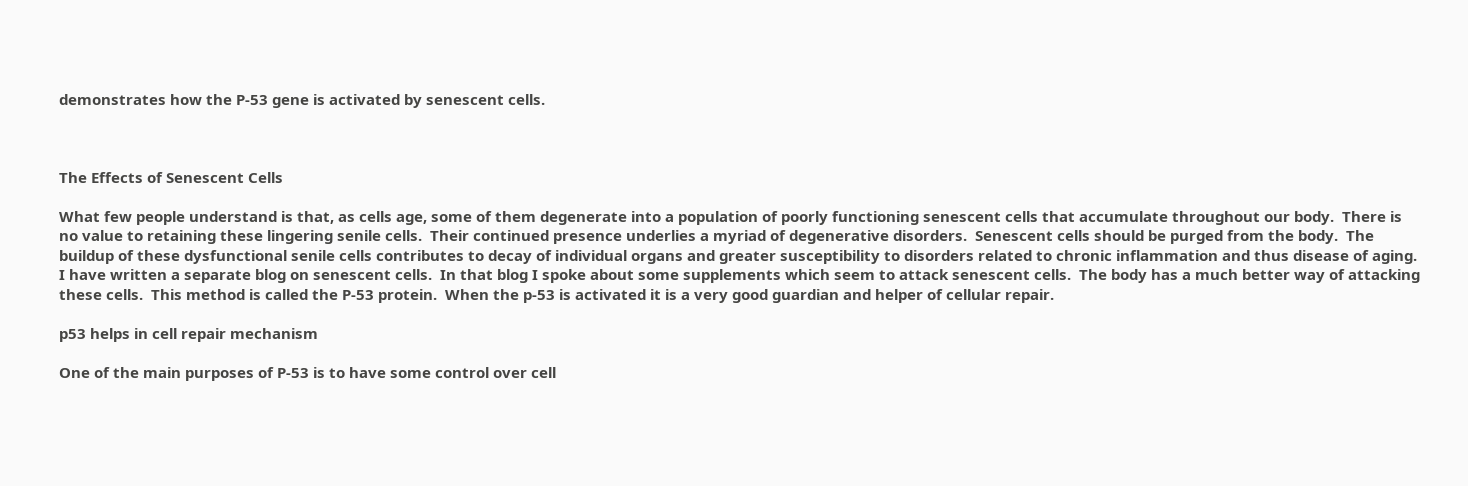demonstrates how the P-53 gene is activated by senescent cells.



The Effects of Senescent Cells

What few people understand is that, as cells age, some of them degenerate into a population of poorly functioning senescent cells that accumulate throughout our body.  There is no value to retaining these lingering senile cells.  Their continued presence underlies a myriad of degenerative disorders.  Senescent cells should be purged from the body.  The buildup of these dysfunctional senile cells contributes to decay of individual organs and greater susceptibility to disorders related to chronic inflammation and thus disease of aging.  I have written a separate blog on senescent cells.  In that blog I spoke about some supplements which seem to attack senescent cells.  The body has a much better way of attacking these cells.  This method is called the P-53 protein.  When the p-53 is activated it is a very good guardian and helper of cellular repair.

p53 helps in cell repair mechanism

One of the main purposes of P-53 is to have some control over cell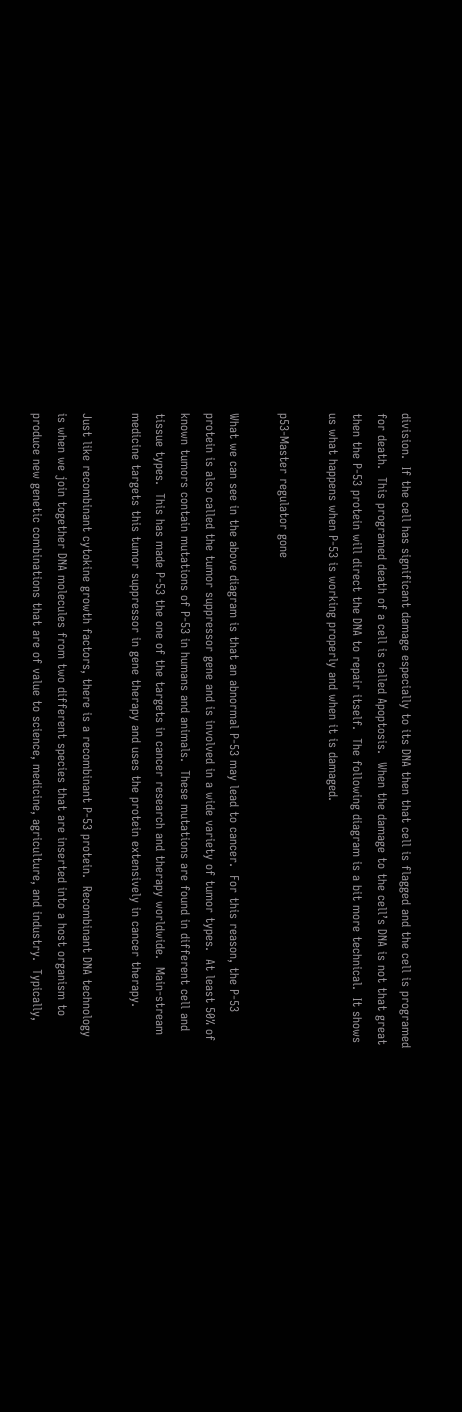division.  If the cell has significant damage especially to its DNA then that cell is flagged and the cell is programed for death.  This programed death of a cell is called Apoptosis.  When the damage to the cell’s DNA is not that great then the P-53 protein will direct the DNA to repair itself.  The following diagram is a bit more technical.  It shows us what happens when P-53 is working properly and when it is damaged.

p53-Master regulator gone

What we can see in the above diagram is that an abnormal P-53 may lead to cancer.  For this reason, the P-53 protein is also called the tumor suppressor gene and is involved in a wide variety of tumor types.  At least 50% of known tumors contain mutations of P-53 in humans and animals.  These mutations are found in different cell and tissue types.  This has made P-53 the one of the targets in cancer research and therapy worldwide.  Main-stream medicine targets this tumor suppressor in gene therapy and uses the protein extensively in cancer therapy.

Just like recombinant cytokine growth factors, there is a recombinant P-53 protein.  Recombinant DNA technology is when we join together DNA molecules from two different species that are inserted into a host organism to produce new genetic combinations that are of value to science, medicine, agriculture, and industry.  Typically,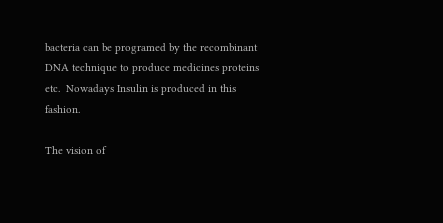bacteria can be programed by the recombinant DNA technique to produce medicines proteins etc.  Nowadays Insulin is produced in this fashion.

The vision of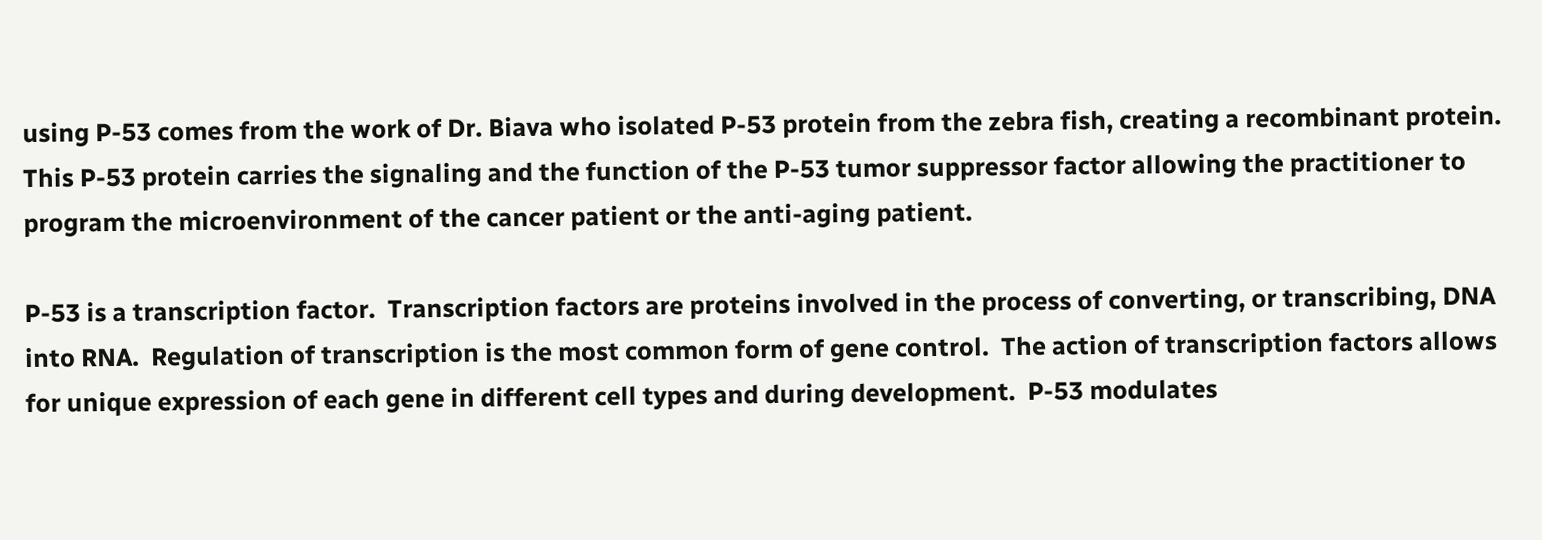using P-53 comes from the work of Dr. Biava who isolated P-53 protein from the zebra fish, creating a recombinant protein.  This P-53 protein carries the signaling and the function of the P-53 tumor suppressor factor allowing the practitioner to program the microenvironment of the cancer patient or the anti-aging patient.

P-53 is a transcription factor.  Transcription factors are proteins involved in the process of converting, or transcribing, DNA into RNA.  Regulation of transcription is the most common form of gene control.  The action of transcription factors allows for unique expression of each gene in different cell types and during development.  P-53 modulates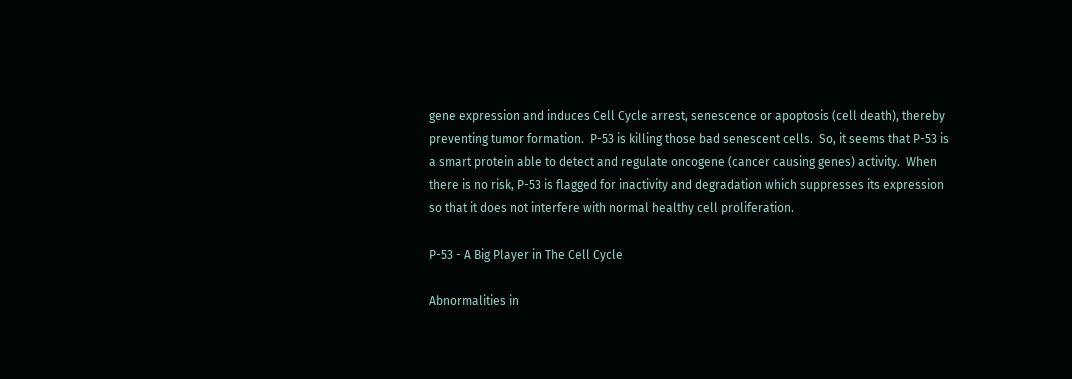gene expression and induces Cell Cycle arrest, senescence or apoptosis (cell death), thereby preventing tumor formation.  P-53 is killing those bad senescent cells.  So, it seems that P-53 is a smart protein able to detect and regulate oncogene (cancer causing genes) activity.  When there is no risk, P-53 is flagged for inactivity and degradation which suppresses its expression so that it does not interfere with normal healthy cell proliferation.

P-53 - A Big Player in The Cell Cycle

Abnormalities in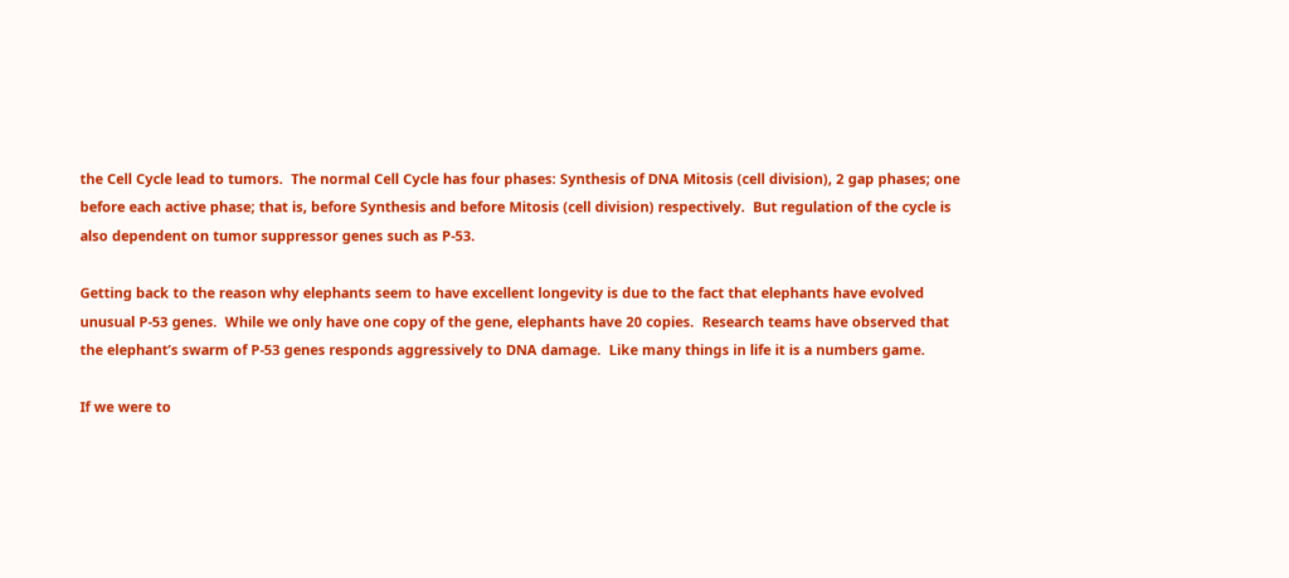the Cell Cycle lead to tumors.  The normal Cell Cycle has four phases: Synthesis of DNA Mitosis (cell division), 2 gap phases; one before each active phase; that is, before Synthesis and before Mitosis (cell division) respectively.  But regulation of the cycle is also dependent on tumor suppressor genes such as P-53.

Getting back to the reason why elephants seem to have excellent longevity is due to the fact that elephants have evolved unusual P-53 genes.  While we only have one copy of the gene, elephants have 20 copies.  Research teams have observed that the elephant’s swarm of P-53 genes responds aggressively to DNA damage.  Like many things in life it is a numbers game.

If we were to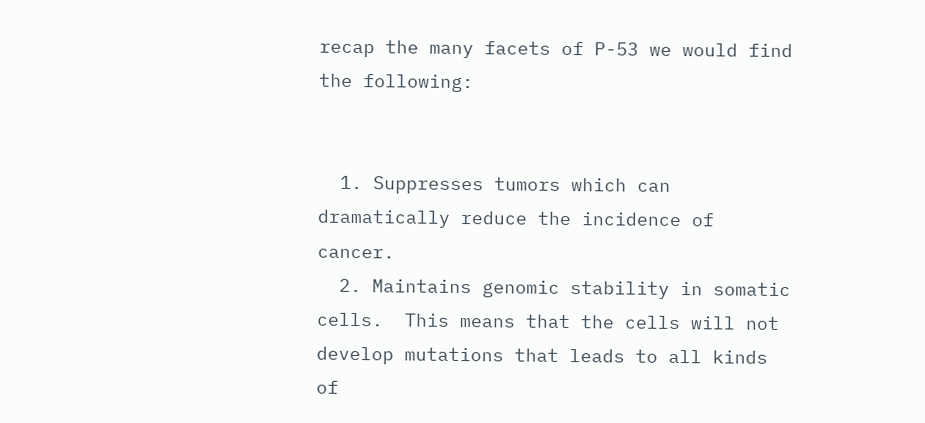recap the many facets of P-53 we would find the following:


  1. Suppresses tumors which can dramatically reduce the incidence of cancer.
  2. Maintains genomic stability in somatic cells.  This means that the cells will not develop mutations that leads to all kinds of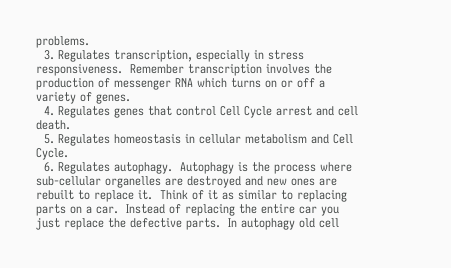problems.
  3. Regulates transcription, especially in stress responsiveness.  Remember transcription involves the production of messenger RNA which turns on or off a variety of genes.
  4. Regulates genes that control Cell Cycle arrest and cell death.
  5. Regulates homeostasis in cellular metabolism and Cell Cycle.
  6. Regulates autophagy.  Autophagy is the process where sub-cellular organelles are destroyed and new ones are rebuilt to replace it.  Think of it as similar to replacing parts on a car.  Instead of replacing the entire car you just replace the defective parts.  In autophagy old cell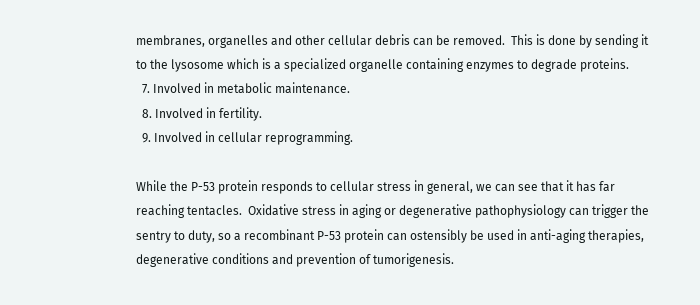membranes, organelles and other cellular debris can be removed.  This is done by sending it to the lysosome which is a specialized organelle containing enzymes to degrade proteins.
  7. Involved in metabolic maintenance.
  8. Involved in fertility.
  9. Involved in cellular reprogramming.

While the P-53 protein responds to cellular stress in general, we can see that it has far reaching tentacles.  Oxidative stress in aging or degenerative pathophysiology can trigger the sentry to duty, so a recombinant P-53 protein can ostensibly be used in anti-aging therapies, degenerative conditions and prevention of tumorigenesis.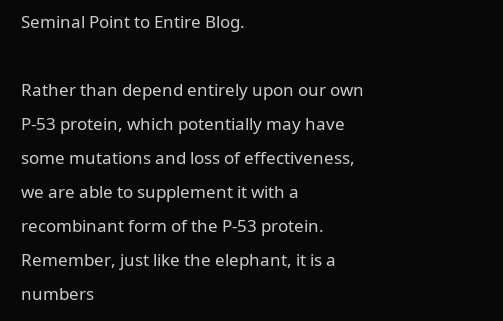Seminal Point to Entire Blog.

Rather than depend entirely upon our own P-53 protein, which potentially may have some mutations and loss of effectiveness, we are able to supplement it with a recombinant form of the P-53 protein.  Remember, just like the elephant, it is a numbers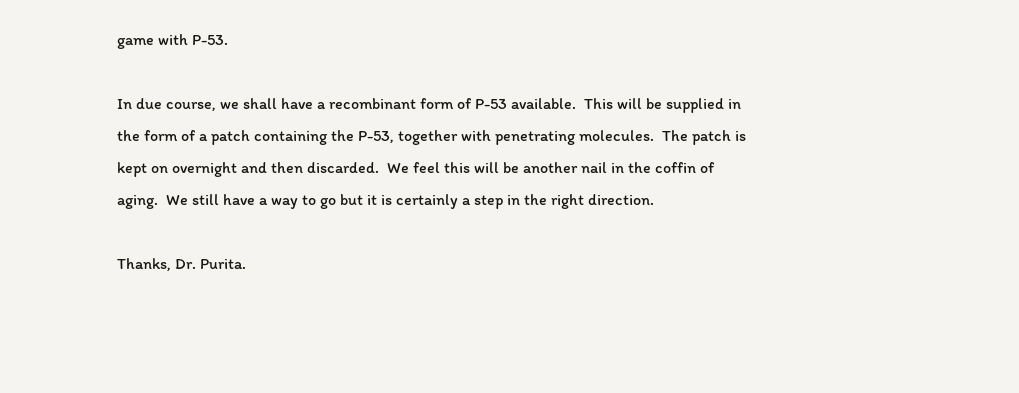game with P-53.

In due course, we shall have a recombinant form of P-53 available.  This will be supplied in the form of a patch containing the P-53, together with penetrating molecules.  The patch is kept on overnight and then discarded.  We feel this will be another nail in the coffin of aging.  We still have a way to go but it is certainly a step in the right direction.

Thanks, Dr. Purita.